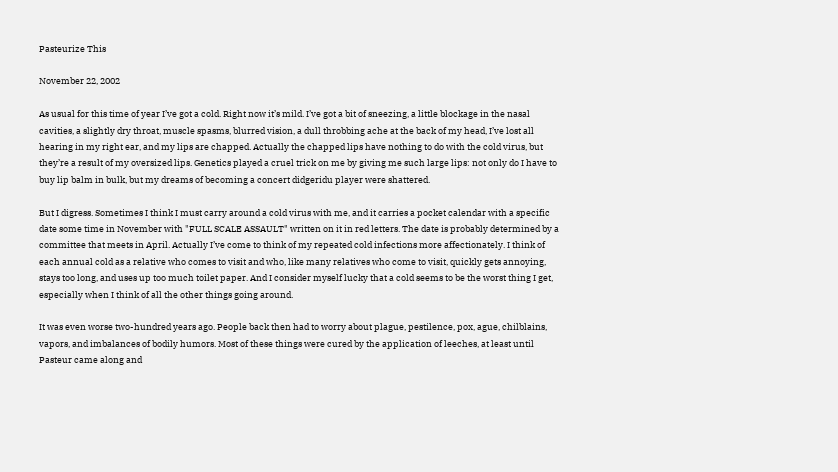Pasteurize This

November 22, 2002

As usual for this time of year I’ve got a cold. Right now it’s mild. I’ve got a bit of sneezing, a little blockage in the nasal cavities, a slightly dry throat, muscle spasms, blurred vision, a dull throbbing ache at the back of my head, I’ve lost all hearing in my right ear, and my lips are chapped. Actually the chapped lips have nothing to do with the cold virus, but they’re a result of my oversized lips. Genetics played a cruel trick on me by giving me such large lips: not only do I have to buy lip balm in bulk, but my dreams of becoming a concert didgeridu player were shattered.

But I digress. Sometimes I think I must carry around a cold virus with me, and it carries a pocket calendar with a specific date some time in November with "FULL SCALE ASSAULT" written on it in red letters. The date is probably determined by a committee that meets in April. Actually I’ve come to think of my repeated cold infections more affectionately. I think of each annual cold as a relative who comes to visit and who, like many relatives who come to visit, quickly gets annoying, stays too long, and uses up too much toilet paper. And I consider myself lucky that a cold seems to be the worst thing I get, especially when I think of all the other things going around.

It was even worse two-hundred years ago. People back then had to worry about plague, pestilence, pox, ague, chilblains, vapors, and imbalances of bodily humors. Most of these things were cured by the application of leeches, at least until Pasteur came along and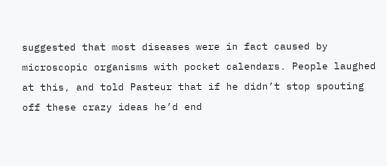suggested that most diseases were in fact caused by microscopic organisms with pocket calendars. People laughed at this, and told Pasteur that if he didn’t stop spouting off these crazy ideas he’d end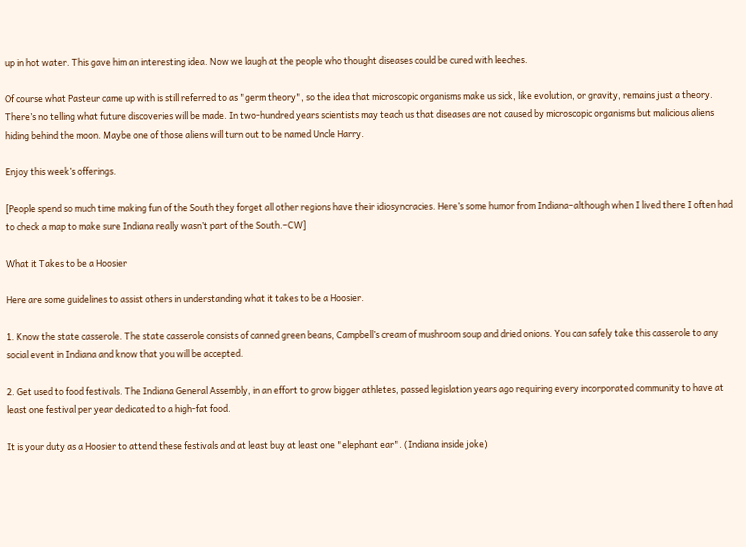up in hot water. This gave him an interesting idea. Now we laugh at the people who thought diseases could be cured with leeches.

Of course what Pasteur came up with is still referred to as "germ theory", so the idea that microscopic organisms make us sick, like evolution, or gravity, remains just a theory. There’s no telling what future discoveries will be made. In two-hundred years scientists may teach us that diseases are not caused by microscopic organisms but malicious aliens hiding behind the moon. Maybe one of those aliens will turn out to be named Uncle Harry.

Enjoy this week’s offerings.

[People spend so much time making fun of the South they forget all other regions have their idiosyncracies. Here’s some humor from Indiana–although when I lived there I often had to check a map to make sure Indiana really wasn’t part of the South.–CW]

What it Takes to be a Hoosier

Here are some guidelines to assist others in understanding what it takes to be a Hoosier.

1. Know the state casserole. The state casserole consists of canned green beans, Campbell’s cream of mushroom soup and dried onions. You can safely take this casserole to any social event in Indiana and know that you will be accepted.

2. Get used to food festivals. The Indiana General Assembly, in an effort to grow bigger athletes, passed legislation years ago requiring every incorporated community to have at least one festival per year dedicated to a high-fat food.

It is your duty as a Hoosier to attend these festivals and at least buy at least one "elephant ear". (Indiana inside joke)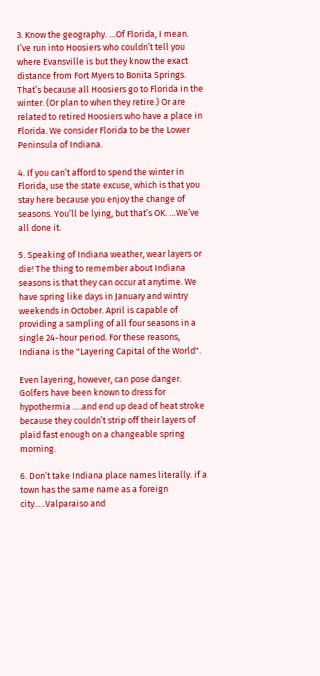3. Know the geography. …Of Florida, I mean. I’ve run into Hoosiers who couldn’t tell you where Evansville is but they know the exact distance from Fort Myers to Bonita Springs. That’s because all Hoosiers go to Florida in the winter. (Or plan to when they retire.) Or are related to retired Hoosiers who have a place in Florida. We consider Florida to be the Lower Peninsula of Indiana.

4. If you can’t afford to spend the winter in Florida, use the state excuse, which is that you stay here because you enjoy the change of seasons. You’ll be lying, but that’s OK. …We’ve all done it.

5. Speaking of Indiana weather, wear layers or die! The thing to remember about Indiana seasons is that they can occur at anytime. We have spring like days in January and wintry weekends in October. April is capable of providing a sampling of all four seasons in a single 24-hour period. For these reasons, Indiana is the "Layering Capital of the World".

Even layering, however, can pose danger. Golfers have been known to dress for hypothermia ….and end up dead of heat stroke because they couldn’t strip off their layers of plaid fast enough on a changeable spring morning.

6. Don’t take Indiana place names literally. if a town has the same name as a foreign city…..Valparaiso and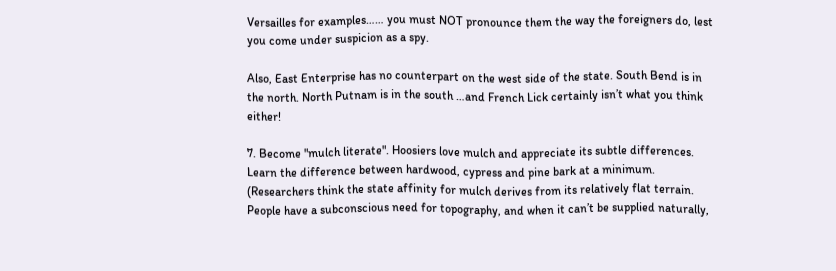Versailles for examples…… you must NOT pronounce them the way the foreigners do, lest you come under suspicion as a spy.

Also, East Enterprise has no counterpart on the west side of the state. South Bend is in the north. North Putnam is in the south …and French Lick certainly isn’t what you think either!

7. Become "mulch literate". Hoosiers love mulch and appreciate its subtle differences. Learn the difference between hardwood, cypress and pine bark at a minimum. (Researchers think the state affinity for mulch derives from its relatively flat terrain. People have a subconscious need for topography, and when it can’t be supplied naturally,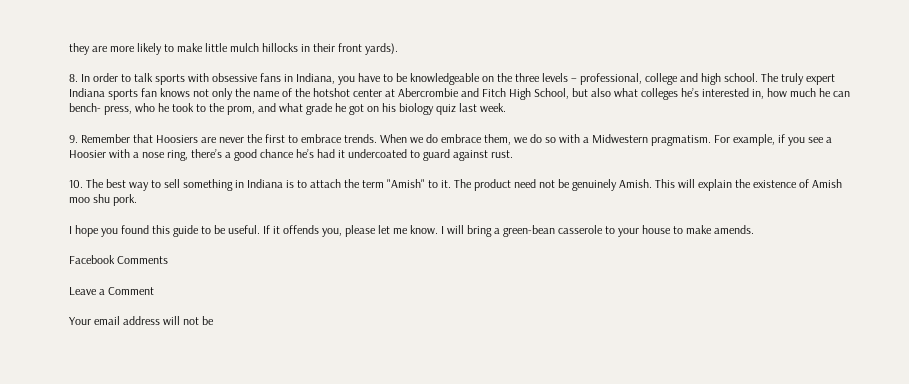they are more likely to make little mulch hillocks in their front yards).

8. In order to talk sports with obsessive fans in Indiana, you have to be knowledgeable on the three levels – professional, college and high school. The truly expert Indiana sports fan knows not only the name of the hotshot center at Abercrombie and Fitch High School, but also what colleges he’s interested in, how much he can bench- press, who he took to the prom, and what grade he got on his biology quiz last week.

9. Remember that Hoosiers are never the first to embrace trends. When we do embrace them, we do so with a Midwestern pragmatism. For example, if you see a Hoosier with a nose ring, there’s a good chance he’s had it undercoated to guard against rust.

10. The best way to sell something in Indiana is to attach the term "Amish" to it. The product need not be genuinely Amish. This will explain the existence of Amish moo shu pork.

I hope you found this guide to be useful. If it offends you, please let me know. I will bring a green-bean casserole to your house to make amends.

Facebook Comments

Leave a Comment

Your email address will not be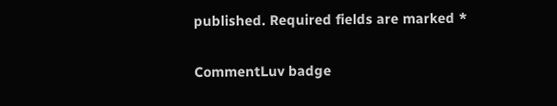published. Required fields are marked *

CommentLuv badge